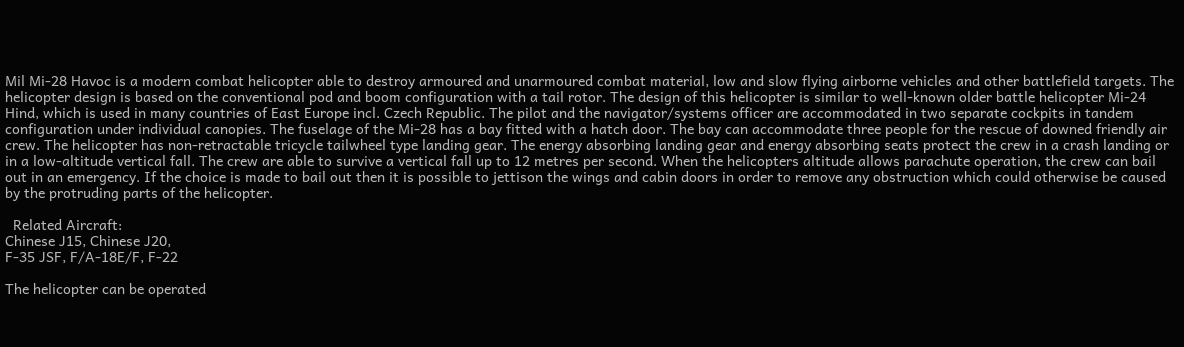Mil Mi-28 Havoc is a modern combat helicopter able to destroy armoured and unarmoured combat material, low and slow flying airborne vehicles and other battlefield targets. The helicopter design is based on the conventional pod and boom configuration with a tail rotor. The design of this helicopter is similar to well-known older battle helicopter Mi-24 Hind, which is used in many countries of East Europe incl. Czech Republic. The pilot and the navigator/systems officer are accommodated in two separate cockpits in tandem configuration under individual canopies. The fuselage of the Mi-28 has a bay fitted with a hatch door. The bay can accommodate three people for the rescue of downed friendly air crew. The helicopter has non-retractable tricycle tailwheel type landing gear. The energy absorbing landing gear and energy absorbing seats protect the crew in a crash landing or in a low-altitude vertical fall. The crew are able to survive a vertical fall up to 12 metres per second. When the helicopters altitude allows parachute operation, the crew can bail out in an emergency. If the choice is made to bail out then it is possible to jettison the wings and cabin doors in order to remove any obstruction which could otherwise be caused by the protruding parts of the helicopter.

  Related Aircraft:
Chinese J15, Chinese J20,
F-35 JSF, F/A-18E/F, F-22

The helicopter can be operated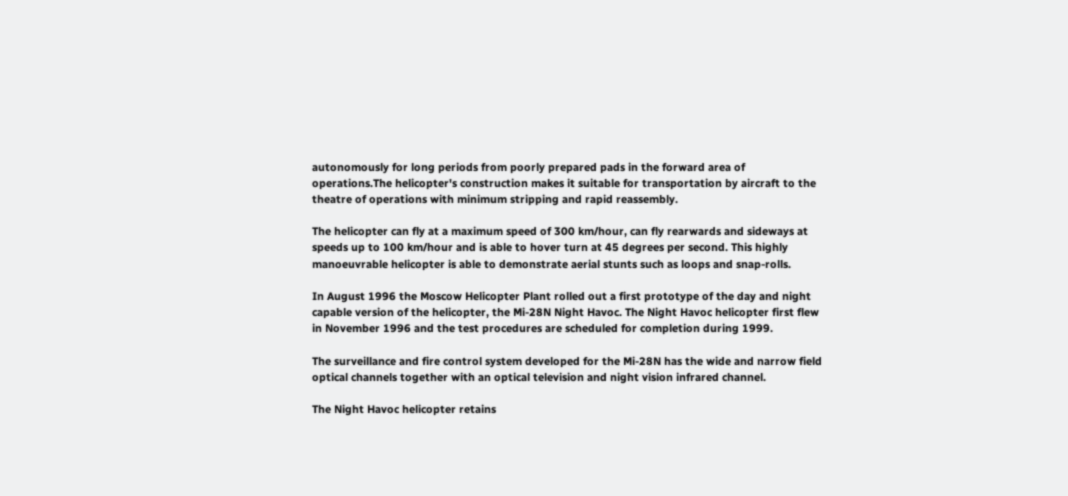autonomously for long periods from poorly prepared pads in the forward area of operations.The helicopter's construction makes it suitable for transportation by aircraft to the theatre of operations with minimum stripping and rapid reassembly.

The helicopter can fly at a maximum speed of 300 km/hour, can fly rearwards and sideways at speeds up to 100 km/hour and is able to hover turn at 45 degrees per second. This highly manoeuvrable helicopter is able to demonstrate aerial stunts such as loops and snap-rolls.

In August 1996 the Moscow Helicopter Plant rolled out a first prototype of the day and night capable version of the helicopter, the Mi-28N Night Havoc. The Night Havoc helicopter first flew in November 1996 and the test procedures are scheduled for completion during 1999.

The surveillance and fire control system developed for the Mi-28N has the wide and narrow field optical channels together with an optical television and night vision infrared channel.

The Night Havoc helicopter retains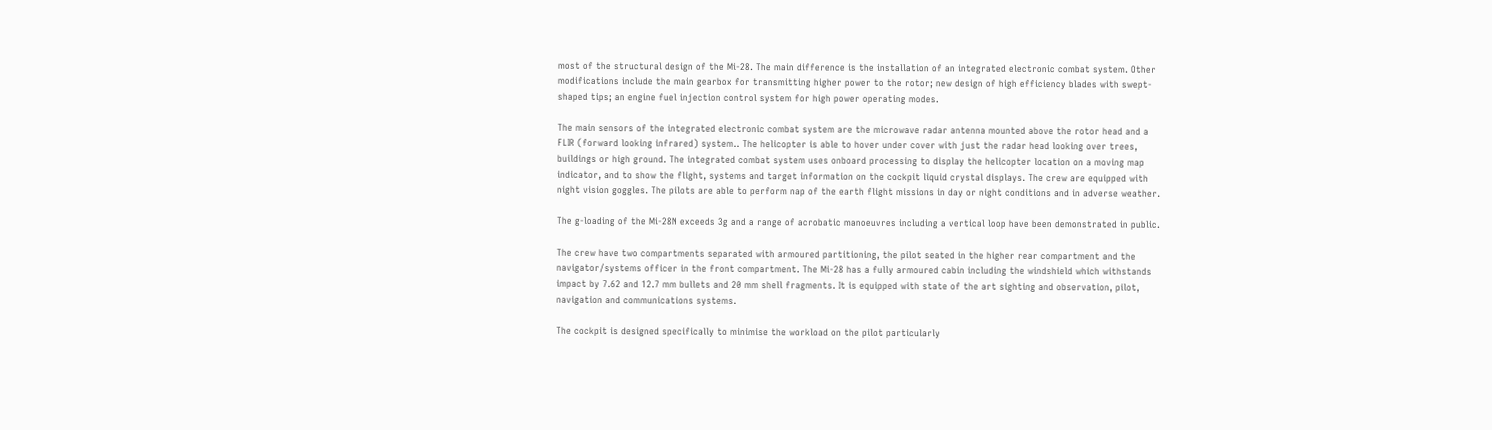most of the structural design of the Mi-28. The main difference is the installation of an integrated electronic combat system. Other modifications include the main gearbox for transmitting higher power to the rotor; new design of high efficiency blades with swept- shaped tips; an engine fuel injection control system for high power operating modes.

The main sensors of the integrated electronic combat system are the microwave radar antenna mounted above the rotor head and a FLIR (forward looking infrared) system.. The helicopter is able to hover under cover with just the radar head looking over trees, buildings or high ground. The integrated combat system uses onboard processing to display the helicopter location on a moving map indicator, and to show the flight, systems and target information on the cockpit liquid crystal displays. The crew are equipped with night vision goggles. The pilots are able to perform nap of the earth flight missions in day or night conditions and in adverse weather.

The g-loading of the Mi-28N exceeds 3g and a range of acrobatic manoeuvres including a vertical loop have been demonstrated in public.

The crew have two compartments separated with armoured partitioning, the pilot seated in the higher rear compartment and the navigator/systems officer in the front compartment. The Mi-28 has a fully armoured cabin including the windshield which withstands impact by 7.62 and 12.7 mm bullets and 20 mm shell fragments. It is equipped with state of the art sighting and observation, pilot, navigation and communications systems.

The cockpit is designed specifically to minimise the workload on the pilot particularly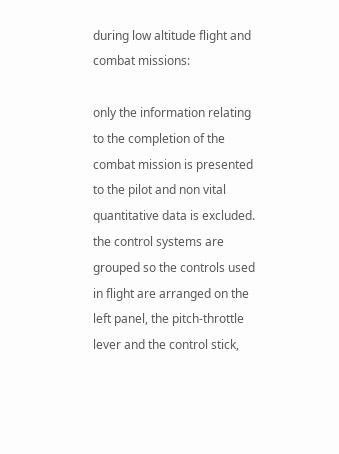during low altitude flight and combat missions:

only the information relating to the completion of the combat mission is presented to the pilot and non vital quantitative data is excluded.
the control systems are grouped so the controls used in flight are arranged on the left panel, the pitch-throttle lever and the control stick,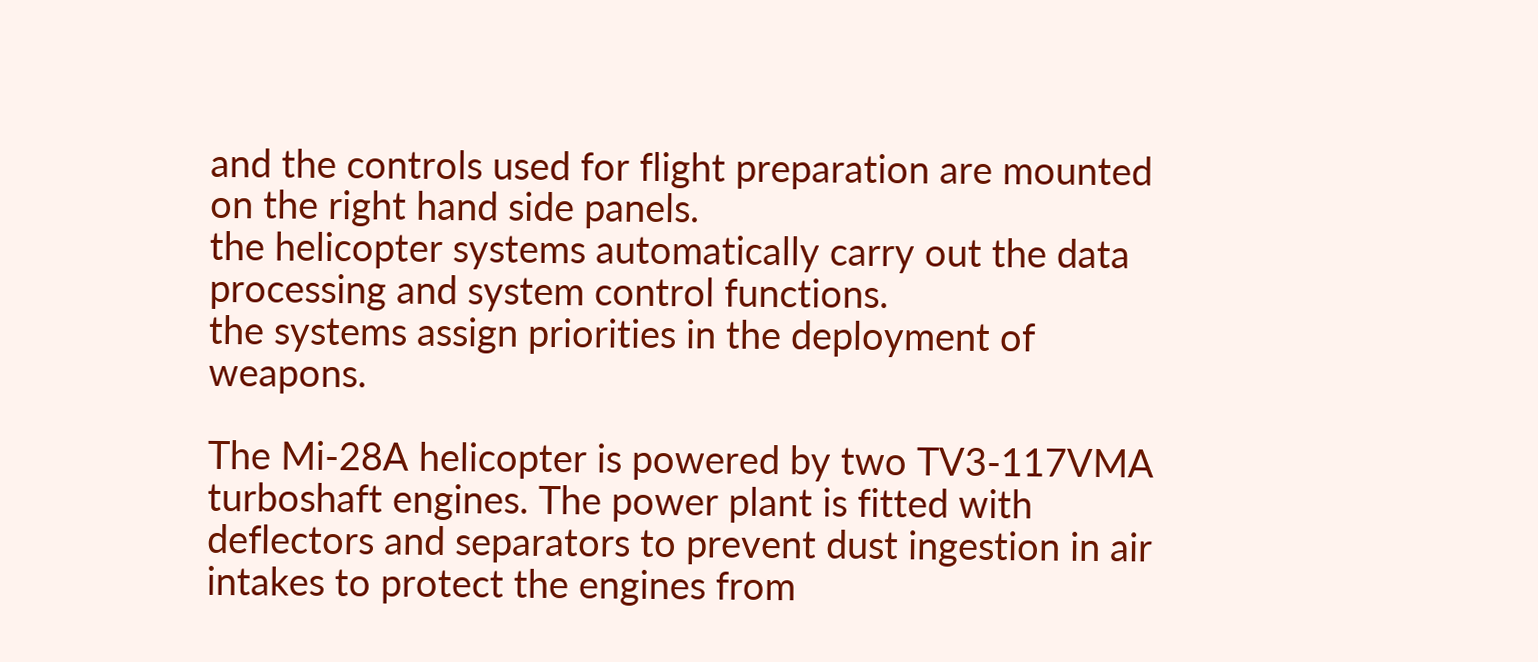and the controls used for flight preparation are mounted on the right hand side panels.
the helicopter systems automatically carry out the data processing and system control functions.
the systems assign priorities in the deployment of weapons.

The Mi-28A helicopter is powered by two TV3-117VMA turboshaft engines. The power plant is fitted with deflectors and separators to prevent dust ingestion in air intakes to protect the engines from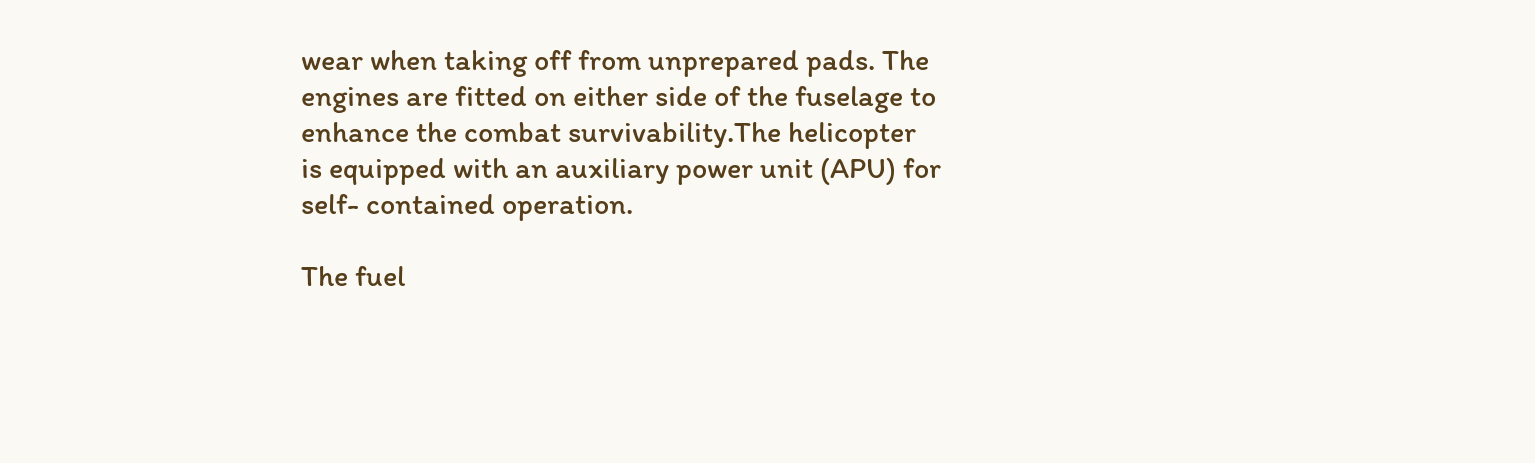wear when taking off from unprepared pads. The engines are fitted on either side of the fuselage to enhance the combat survivability.The helicopter is equipped with an auxiliary power unit (APU) for self- contained operation.

The fuel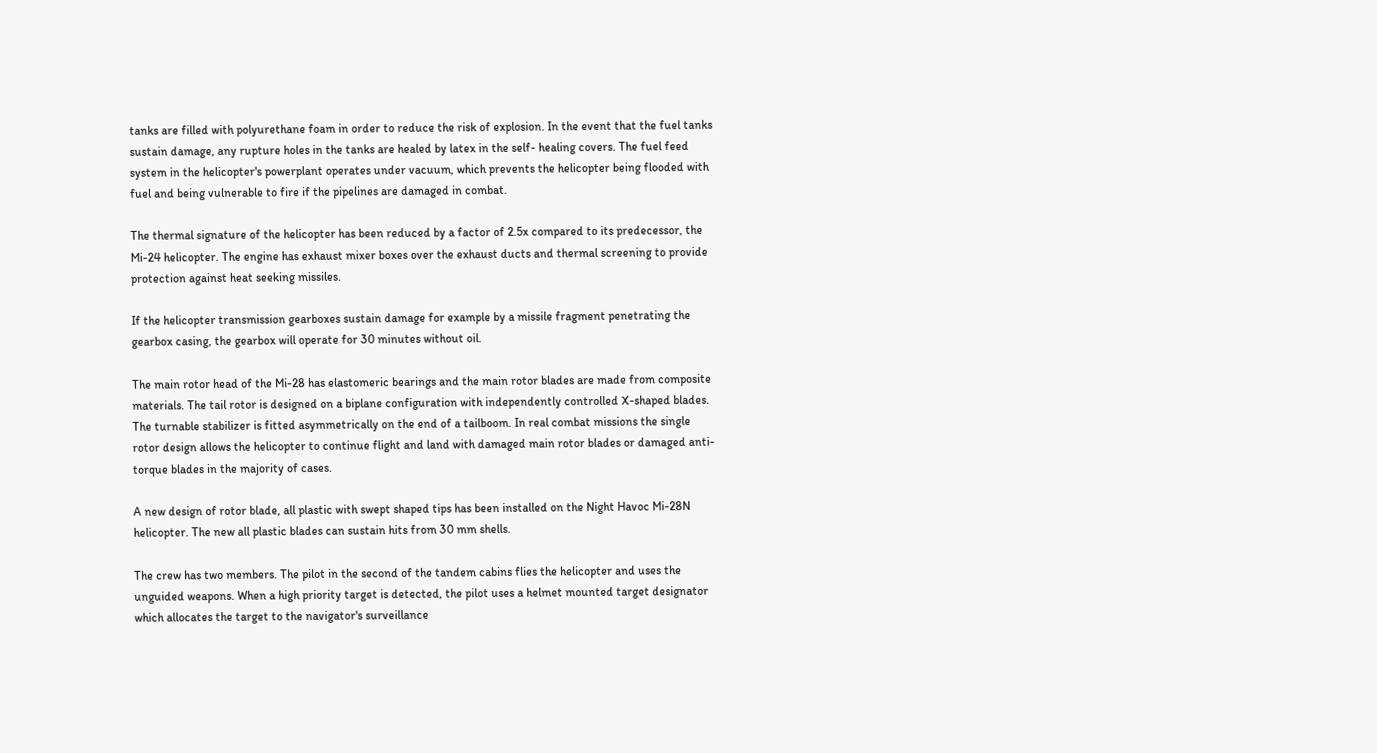tanks are filled with polyurethane foam in order to reduce the risk of explosion. In the event that the fuel tanks sustain damage, any rupture holes in the tanks are healed by latex in the self- healing covers. The fuel feed system in the helicopter's powerplant operates under vacuum, which prevents the helicopter being flooded with fuel and being vulnerable to fire if the pipelines are damaged in combat.

The thermal signature of the helicopter has been reduced by a factor of 2.5x compared to its predecessor, the Mi-24 helicopter. The engine has exhaust mixer boxes over the exhaust ducts and thermal screening to provide protection against heat seeking missiles.

If the helicopter transmission gearboxes sustain damage for example by a missile fragment penetrating the gearbox casing, the gearbox will operate for 30 minutes without oil.

The main rotor head of the Mi-28 has elastomeric bearings and the main rotor blades are made from composite materials. The tail rotor is designed on a biplane configuration with independently controlled X-shaped blades. The turnable stabilizer is fitted asymmetrically on the end of a tailboom. In real combat missions the single rotor design allows the helicopter to continue flight and land with damaged main rotor blades or damaged anti-torque blades in the majority of cases.

A new design of rotor blade, all plastic with swept shaped tips has been installed on the Night Havoc Mi-28N helicopter. The new all plastic blades can sustain hits from 30 mm shells.

The crew has two members. The pilot in the second of the tandem cabins flies the helicopter and uses the unguided weapons. When a high priority target is detected, the pilot uses a helmet mounted target designator which allocates the target to the navigator's surveillance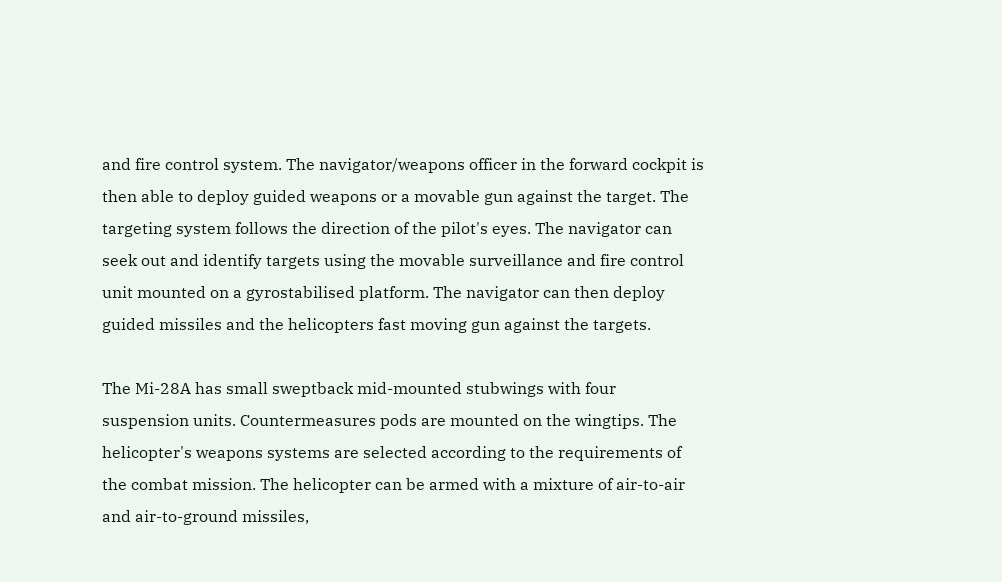and fire control system. The navigator/weapons officer in the forward cockpit is then able to deploy guided weapons or a movable gun against the target. The targeting system follows the direction of the pilot's eyes. The navigator can seek out and identify targets using the movable surveillance and fire control unit mounted on a gyrostabilised platform. The navigator can then deploy guided missiles and the helicopters fast moving gun against the targets.

The Mi-28A has small sweptback mid-mounted stubwings with four suspension units. Countermeasures pods are mounted on the wingtips. The helicopter's weapons systems are selected according to the requirements of the combat mission. The helicopter can be armed with a mixture of air-to-air and air-to-ground missiles,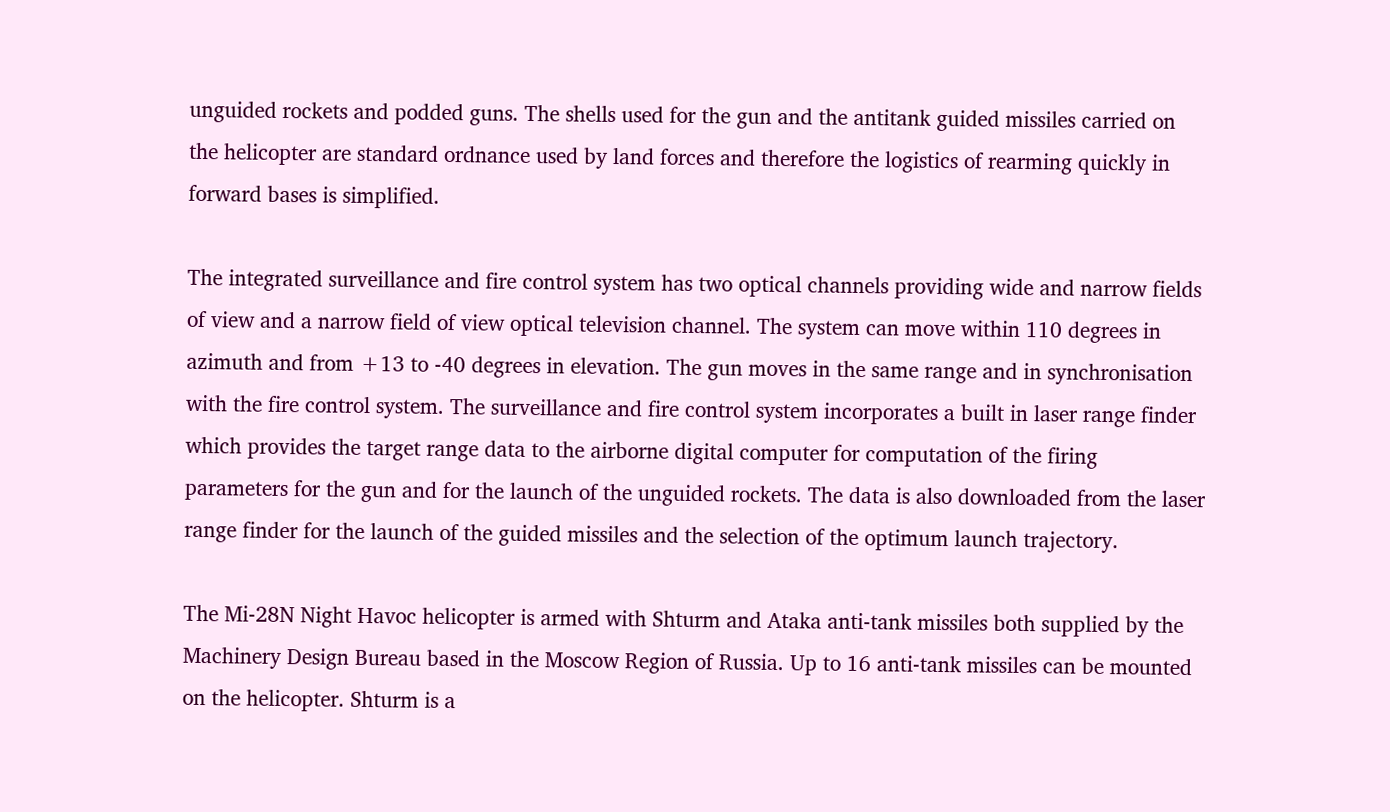unguided rockets and podded guns. The shells used for the gun and the antitank guided missiles carried on the helicopter are standard ordnance used by land forces and therefore the logistics of rearming quickly in forward bases is simplified.

The integrated surveillance and fire control system has two optical channels providing wide and narrow fields of view and a narrow field of view optical television channel. The system can move within 110 degrees in azimuth and from +13 to -40 degrees in elevation. The gun moves in the same range and in synchronisation with the fire control system. The surveillance and fire control system incorporates a built in laser range finder which provides the target range data to the airborne digital computer for computation of the firing parameters for the gun and for the launch of the unguided rockets. The data is also downloaded from the laser range finder for the launch of the guided missiles and the selection of the optimum launch trajectory.

The Mi-28N Night Havoc helicopter is armed with Shturm and Ataka anti-tank missiles both supplied by the Machinery Design Bureau based in the Moscow Region of Russia. Up to 16 anti-tank missiles can be mounted on the helicopter. Shturm is a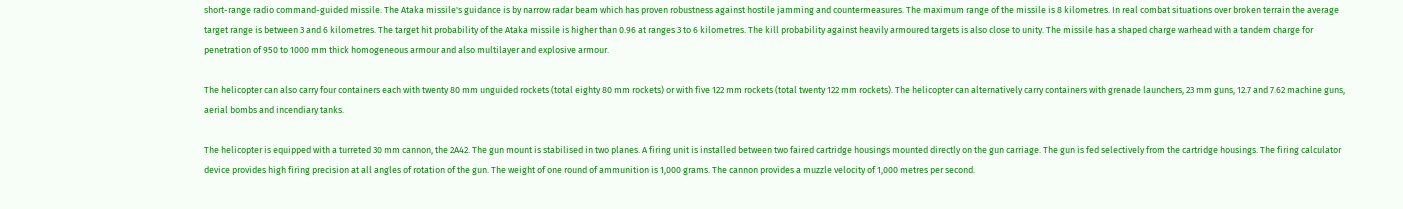short-range radio command-guided missile. The Ataka missile's guidance is by narrow radar beam which has proven robustness against hostile jamming and countermeasures. The maximum range of the missile is 8 kilometres. In real combat situations over broken terrain the average target range is between 3 and 6 kilometres. The target hit probability of the Ataka missile is higher than 0.96 at ranges 3 to 6 kilometres. The kill probability against heavily armoured targets is also close to unity. The missile has a shaped charge warhead with a tandem charge for penetration of 950 to 1000 mm thick homogeneous armour and also multilayer and explosive armour.

The helicopter can also carry four containers each with twenty 80 mm unguided rockets (total eighty 80 mm rockets) or with five 122 mm rockets (total twenty 122 mm rockets). The helicopter can alternatively carry containers with grenade launchers, 23 mm guns, 12.7 and 7.62 machine guns, aerial bombs and incendiary tanks.

The helicopter is equipped with a turreted 30 mm cannon, the 2A42. The gun mount is stabilised in two planes. A firing unit is installed between two faired cartridge housings mounted directly on the gun carriage. The gun is fed selectively from the cartridge housings. The firing calculator device provides high firing precision at all angles of rotation of the gun. The weight of one round of ammunition is 1,000 grams. The cannon provides a muzzle velocity of 1,000 metres per second.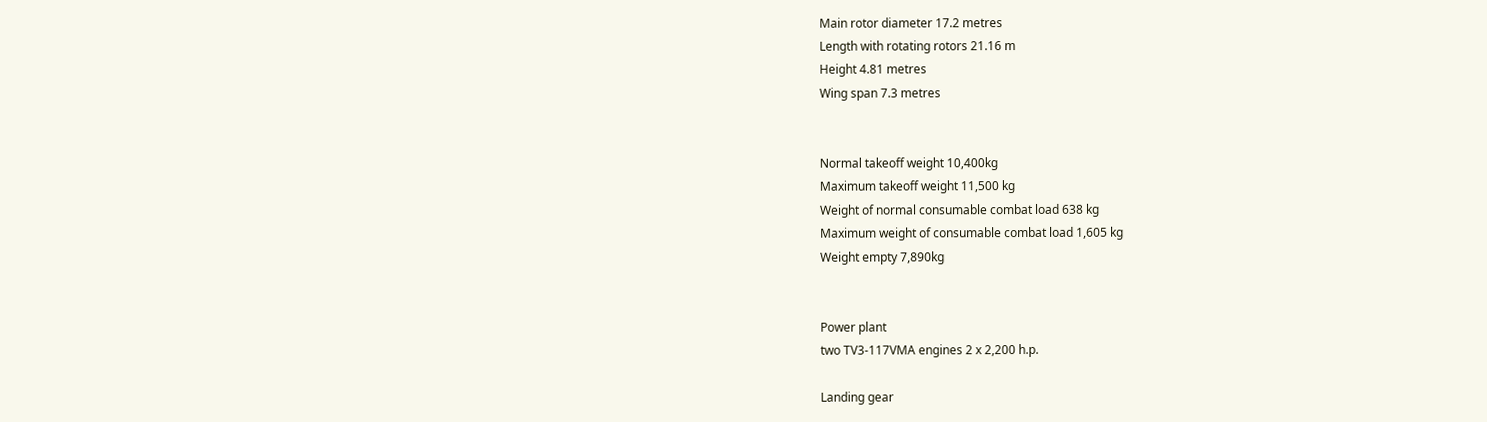Main rotor diameter 17.2 metres
Length with rotating rotors 21.16 m
Height 4.81 metres
Wing span 7.3 metres


Normal takeoff weight 10,400kg
Maximum takeoff weight 11,500 kg
Weight of normal consumable combat load 638 kg
Maximum weight of consumable combat load 1,605 kg
Weight empty 7,890kg


Power plant
two TV3-117VMA engines 2 x 2,200 h.p.

Landing gear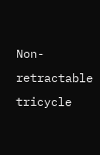Non-retractable tricycle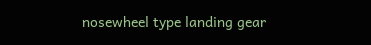nosewheel type landing gear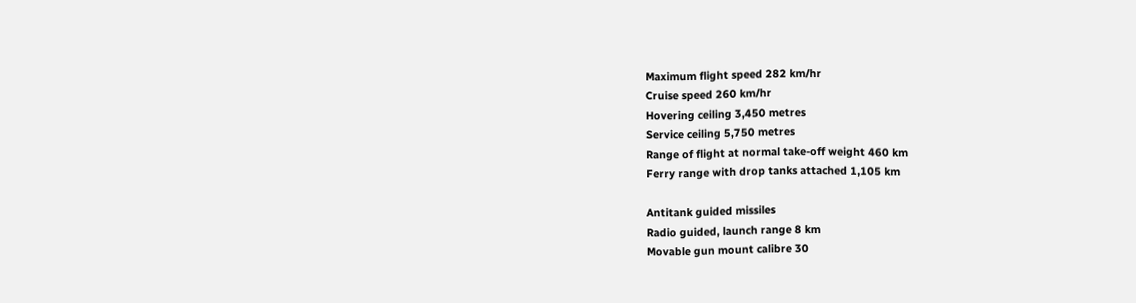Maximum flight speed 282 km/hr
Cruise speed 260 km/hr
Hovering ceiling 3,450 metres
Service ceiling 5,750 metres
Range of flight at normal take-off weight 460 km
Ferry range with drop tanks attached 1,105 km

Antitank guided missiles
Radio guided, launch range 8 km
Movable gun mount calibre 30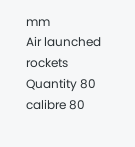mm
Air launched rockets
Quantity 80 calibre 80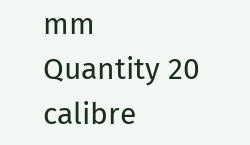mm
Quantity 20 calibre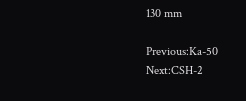130 mm

Previous:Ka-50 Next:CSH-2